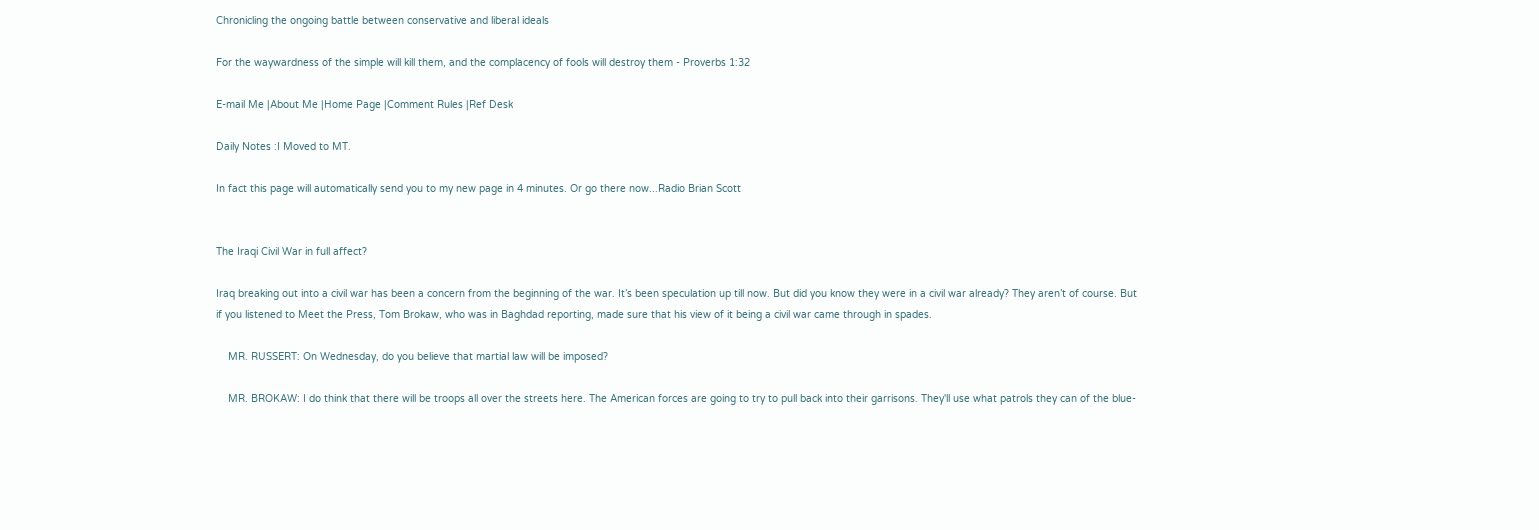Chronicling the ongoing battle between conservative and liberal ideals

For the waywardness of the simple will kill them, and the complacency of fools will destroy them - Proverbs 1:32

E-mail Me |About Me |Home Page |Comment Rules |Ref Desk

Daily Notes :I Moved to MT.

In fact this page will automatically send you to my new page in 4 minutes. Or go there now...Radio Brian Scott


The Iraqi Civil War in full affect?

Iraq breaking out into a civil war has been a concern from the beginning of the war. It’s been speculation up till now. But did you know they were in a civil war already? They aren’t of course. But if you listened to Meet the Press, Tom Brokaw, who was in Baghdad reporting, made sure that his view of it being a civil war came through in spades.

    MR. RUSSERT: On Wednesday, do you believe that martial law will be imposed?

    MR. BROKAW: I do think that there will be troops all over the streets here. The American forces are going to try to pull back into their garrisons. They'll use what patrols they can of the blue-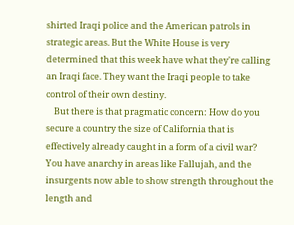shirted Iraqi police and the American patrols in strategic areas. But the White House is very determined that this week have what they're calling an Iraqi face. They want the Iraqi people to take control of their own destiny.
    But there is that pragmatic concern: How do you secure a country the size of California that is effectively already caught in a form of a civil war? You have anarchy in areas like Fallujah, and the insurgents now able to show strength throughout the length and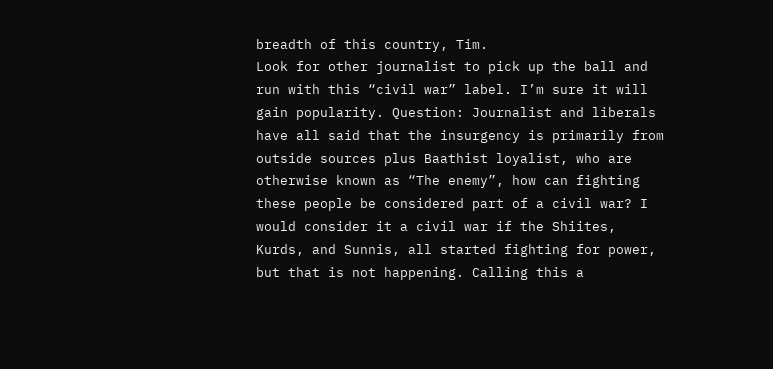breadth of this country, Tim.
Look for other journalist to pick up the ball and run with this “civil war” label. I’m sure it will gain popularity. Question: Journalist and liberals have all said that the insurgency is primarily from outside sources plus Baathist loyalist, who are otherwise known as “The enemy”, how can fighting these people be considered part of a civil war? I would consider it a civil war if the Shiites, Kurds, and Sunnis, all started fighting for power, but that is not happening. Calling this a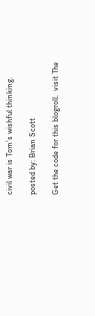civil war is Tom’s wishful thinking.

posted by: Brian Scott

Get the code for this blogroll.  visit The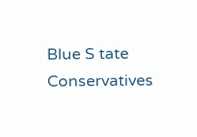Blue S tate Conservatives